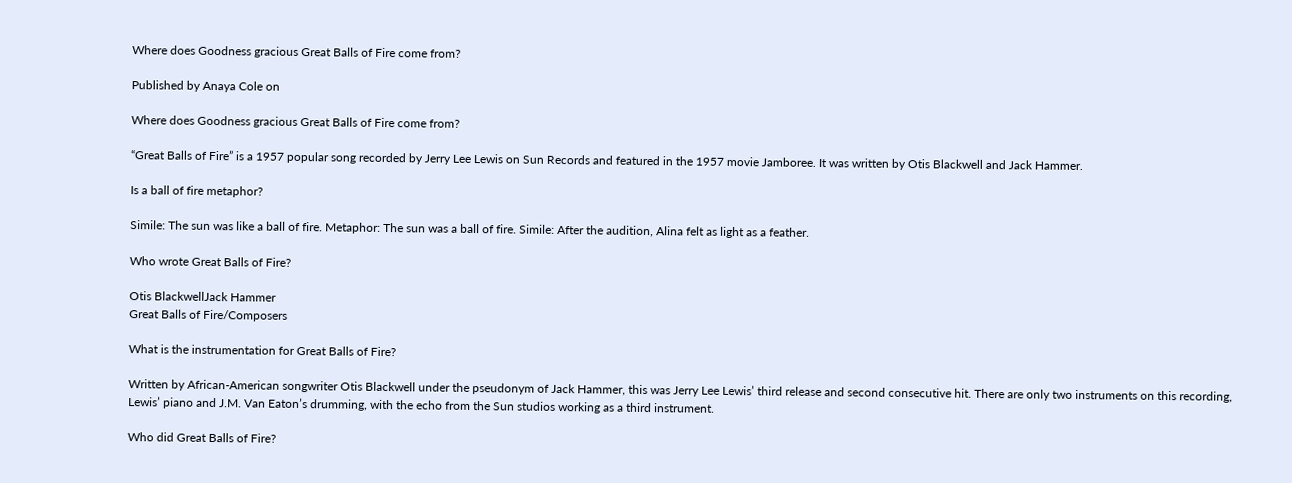Where does Goodness gracious Great Balls of Fire come from?

Published by Anaya Cole on

Where does Goodness gracious Great Balls of Fire come from?

“Great Balls of Fire” is a 1957 popular song recorded by Jerry Lee Lewis on Sun Records and featured in the 1957 movie Jamboree. It was written by Otis Blackwell and Jack Hammer.

Is a ball of fire metaphor?

Simile: The sun was like a ball of fire. Metaphor: The sun was a ball of fire. Simile: After the audition, Alina felt as light as a feather.

Who wrote Great Balls of Fire?

Otis BlackwellJack Hammer
Great Balls of Fire/Composers

What is the instrumentation for Great Balls of Fire?

Written by African-American songwriter Otis Blackwell under the pseudonym of Jack Hammer, this was Jerry Lee Lewis’ third release and second consecutive hit. There are only two instruments on this recording, Lewis’ piano and J.M. Van Eaton’s drumming, with the echo from the Sun studios working as a third instrument.

Who did Great Balls of Fire?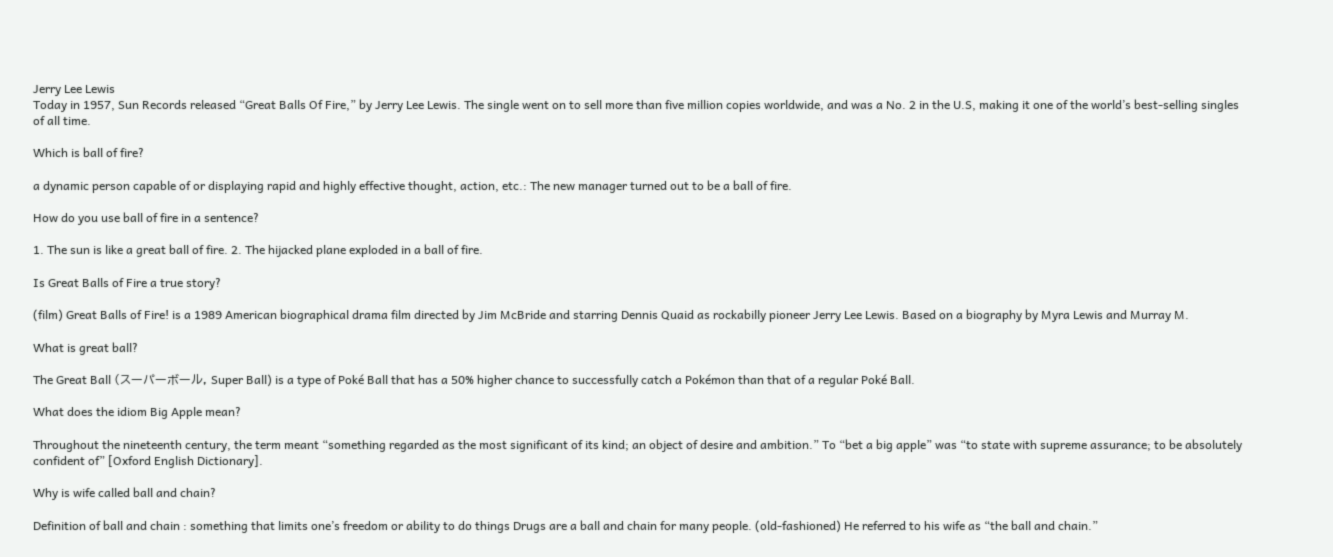Jerry Lee Lewis
Today in 1957, Sun Records released “Great Balls Of Fire,” by Jerry Lee Lewis. The single went on to sell more than five million copies worldwide, and was a No. 2 in the U.S, making it one of the world’s best-selling singles of all time.

Which is ball of fire?

a dynamic person capable of or displaying rapid and highly effective thought, action, etc.: The new manager turned out to be a ball of fire.

How do you use ball of fire in a sentence?

1. The sun is like a great ball of fire. 2. The hijacked plane exploded in a ball of fire.

Is Great Balls of Fire a true story?

(film) Great Balls of Fire! is a 1989 American biographical drama film directed by Jim McBride and starring Dennis Quaid as rockabilly pioneer Jerry Lee Lewis. Based on a biography by Myra Lewis and Murray M.

What is great ball?

The Great Ball (スーパーボール, Super Ball) is a type of Poké Ball that has a 50% higher chance to successfully catch a Pokémon than that of a regular Poké Ball.

What does the idiom Big Apple mean?

Throughout the nineteenth century, the term meant “something regarded as the most significant of its kind; an object of desire and ambition.” To “bet a big apple” was “to state with supreme assurance; to be absolutely confident of” [Oxford English Dictionary].

Why is wife called ball and chain?

Definition of ball and chain : something that limits one’s freedom or ability to do things Drugs are a ball and chain for many people. (old-fashioned) He referred to his wife as “the ball and chain.”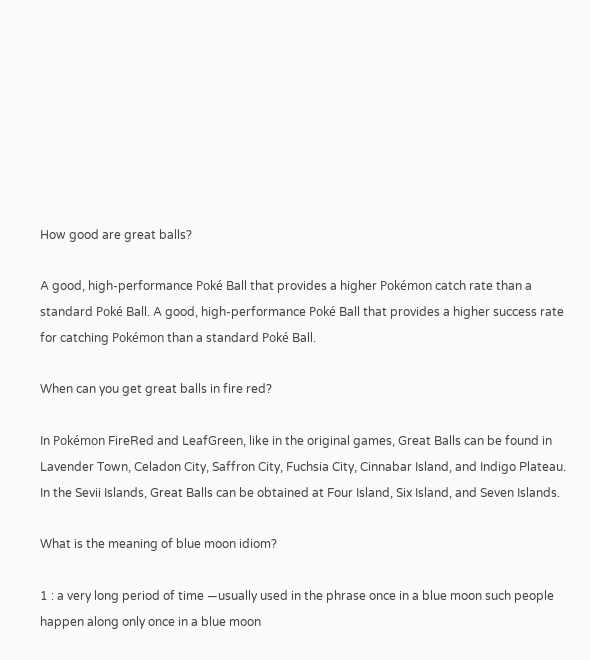How good are great balls?

A good, high-performance Poké Ball that provides a higher Pokémon catch rate than a standard Poké Ball. A good, high-performance Poké Ball that provides a higher success rate for catching Pokémon than a standard Poké Ball.

When can you get great balls in fire red?

In Pokémon FireRed and LeafGreen, like in the original games, Great Balls can be found in Lavender Town, Celadon City, Saffron City, Fuchsia City, Cinnabar Island, and Indigo Plateau. In the Sevii Islands, Great Balls can be obtained at Four Island, Six Island, and Seven Islands.

What is the meaning of blue moon idiom?

1 : a very long period of time —usually used in the phrase once in a blue moon such people happen along only once in a blue moon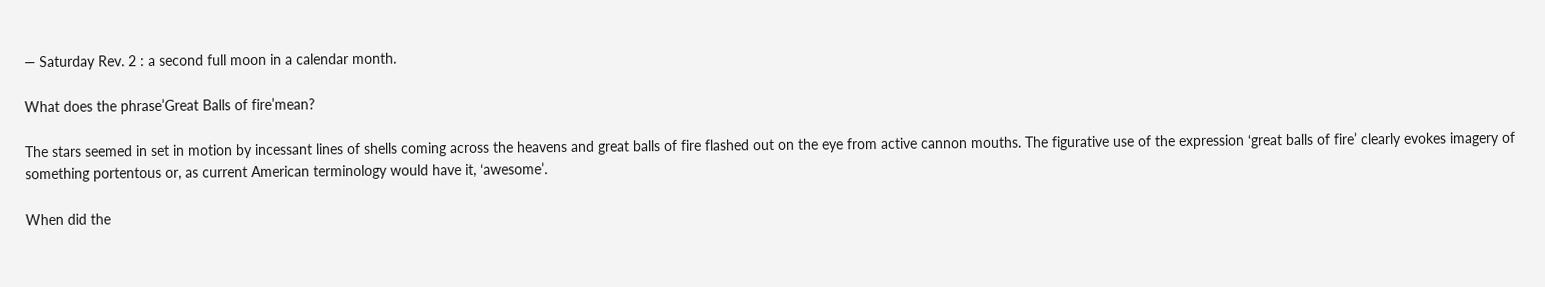— Saturday Rev. 2 : a second full moon in a calendar month.

What does the phrase’Great Balls of fire’mean?

The stars seemed in set in motion by incessant lines of shells coming across the heavens and great balls of fire flashed out on the eye from active cannon mouths. The figurative use of the expression ‘great balls of fire’ clearly evokes imagery of something portentous or, as current American terminology would have it, ‘awesome’.

When did the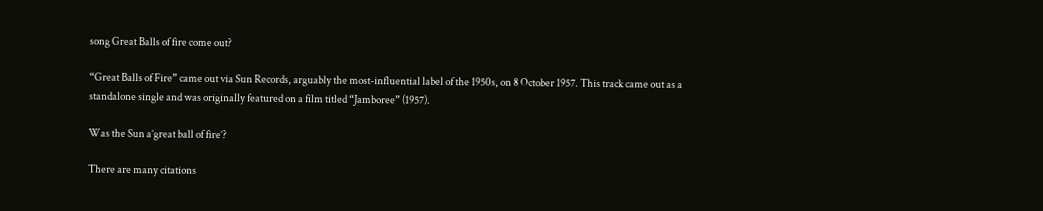song Great Balls of fire come out?

“Great Balls of Fire” came out via Sun Records, arguably the most-influential label of the 1950s, on 8 October 1957. This track came out as a standalone single and was originally featured on a film titled “Jamboree” (1957).

Was the Sun a’great ball of fire’?

There are many citations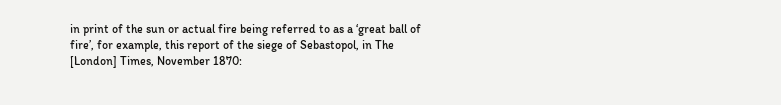in print of the sun or actual fire being referred to as a ‘great ball of fire’, for example, this report of the siege of Sebastopol, in The [London] Times, November 1870: